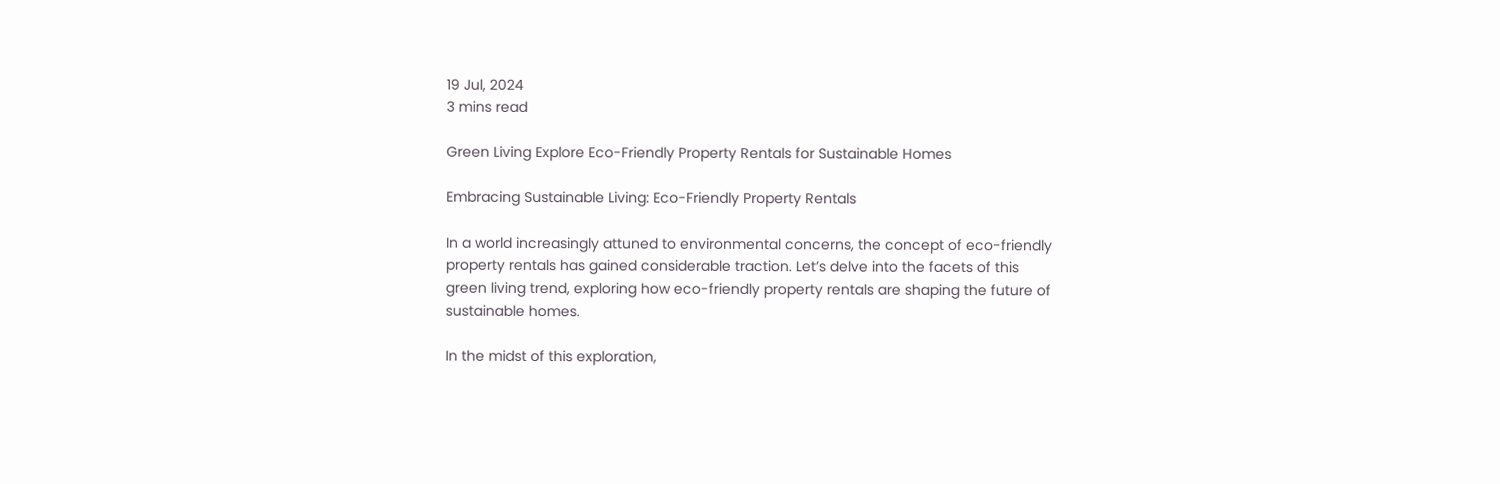19 Jul, 2024
3 mins read

Green Living Explore Eco-Friendly Property Rentals for Sustainable Homes

Embracing Sustainable Living: Eco-Friendly Property Rentals

In a world increasingly attuned to environmental concerns, the concept of eco-friendly property rentals has gained considerable traction. Let’s delve into the facets of this green living trend, exploring how eco-friendly property rentals are shaping the future of sustainable homes.

In the midst of this exploration,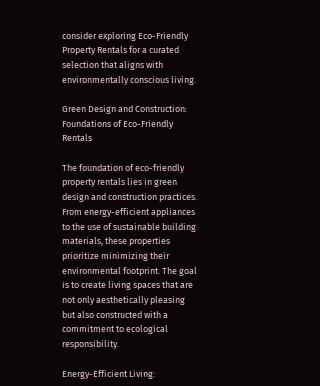consider exploring Eco-Friendly Property Rentals for a curated selection that aligns with environmentally conscious living.

Green Design and Construction: Foundations of Eco-Friendly Rentals

The foundation of eco-friendly property rentals lies in green design and construction practices. From energy-efficient appliances to the use of sustainable building materials, these properties prioritize minimizing their environmental footprint. The goal is to create living spaces that are not only aesthetically pleasing but also constructed with a commitment to ecological responsibility.

Energy-Efficient Living: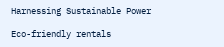Harnessing Sustainable Power

Eco-friendly rentals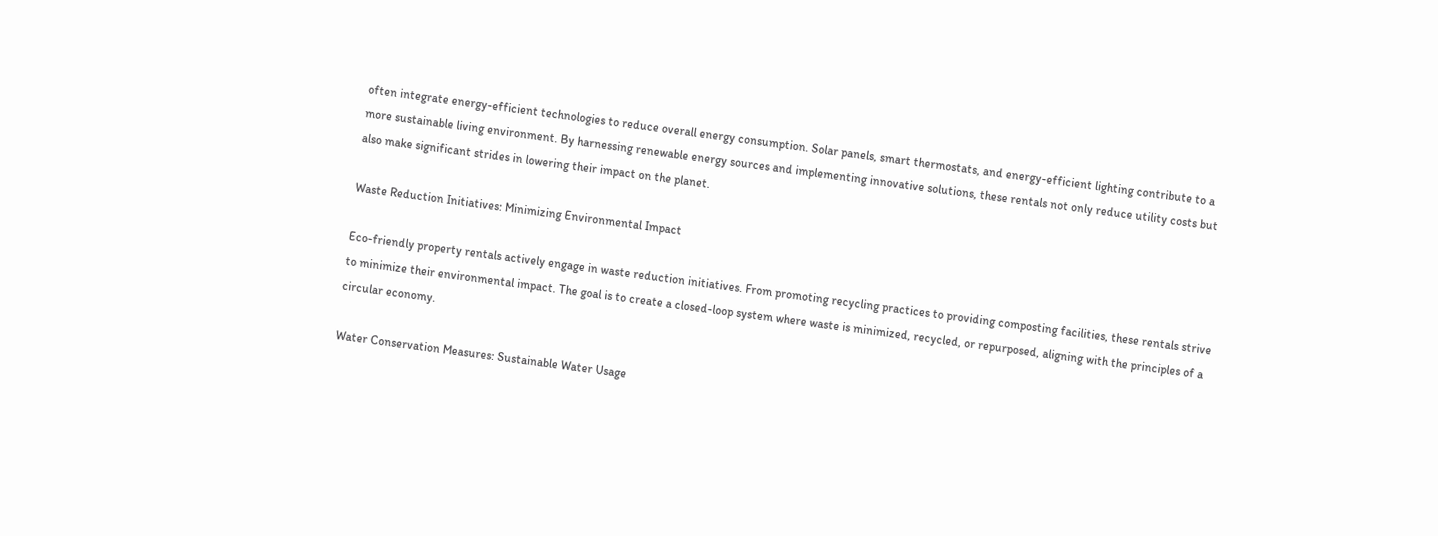often integrate energy-efficient technologies to reduce overall energy consumption. Solar panels, smart thermostats, and energy-efficient lighting contribute to a more sustainable living environment. By harnessing renewable energy sources and implementing innovative solutions, these rentals not only reduce utility costs but also make significant strides in lowering their impact on the planet.

Waste Reduction Initiatives: Minimizing Environmental Impact

Eco-friendly property rentals actively engage in waste reduction initiatives. From promoting recycling practices to providing composting facilities, these rentals strive to minimize their environmental impact. The goal is to create a closed-loop system where waste is minimized, recycled, or repurposed, aligning with the principles of a circular economy.

Water Conservation Measures: Sustainable Water Usage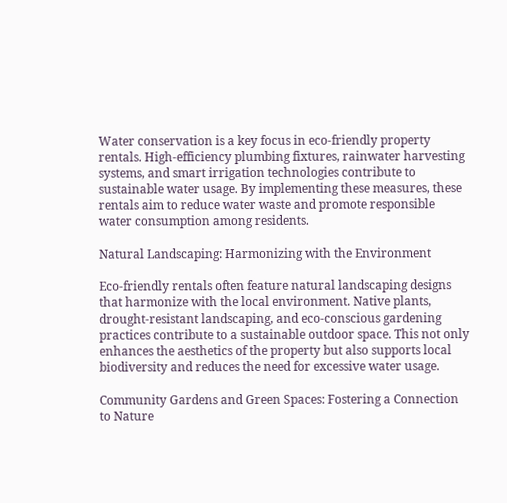Water conservation is a key focus in eco-friendly property rentals. High-efficiency plumbing fixtures, rainwater harvesting systems, and smart irrigation technologies contribute to sustainable water usage. By implementing these measures, these rentals aim to reduce water waste and promote responsible water consumption among residents.

Natural Landscaping: Harmonizing with the Environment

Eco-friendly rentals often feature natural landscaping designs that harmonize with the local environment. Native plants, drought-resistant landscaping, and eco-conscious gardening practices contribute to a sustainable outdoor space. This not only enhances the aesthetics of the property but also supports local biodiversity and reduces the need for excessive water usage.

Community Gardens and Green Spaces: Fostering a Connection to Nature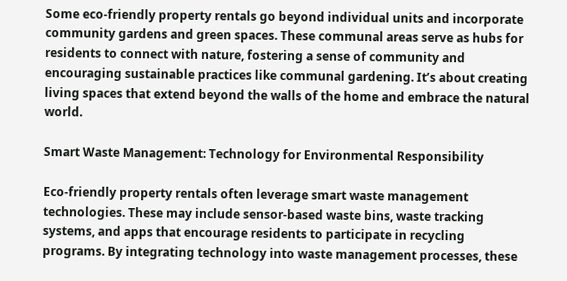Some eco-friendly property rentals go beyond individual units and incorporate community gardens and green spaces. These communal areas serve as hubs for residents to connect with nature, fostering a sense of community and encouraging sustainable practices like communal gardening. It’s about creating living spaces that extend beyond the walls of the home and embrace the natural world.

Smart Waste Management: Technology for Environmental Responsibility

Eco-friendly property rentals often leverage smart waste management technologies. These may include sensor-based waste bins, waste tracking systems, and apps that encourage residents to participate in recycling programs. By integrating technology into waste management processes, these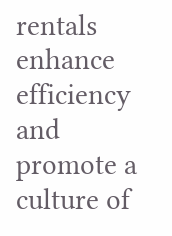rentals enhance efficiency and promote a culture of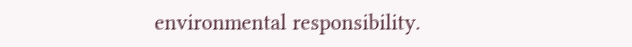environmental responsibility.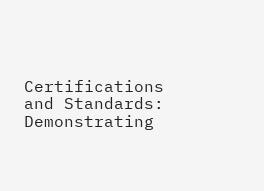Certifications and Standards: Demonstrating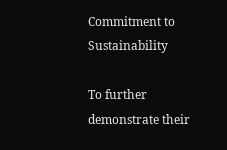Commitment to Sustainability

To further demonstrate their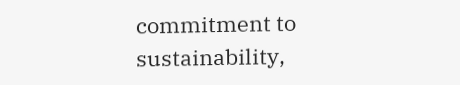commitment to sustainability,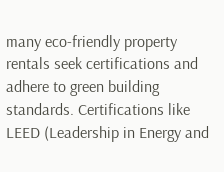many eco-friendly property rentals seek certifications and adhere to green building standards. Certifications like LEED (Leadership in Energy and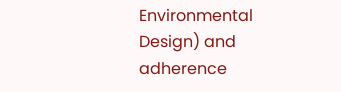Environmental Design) and adherence